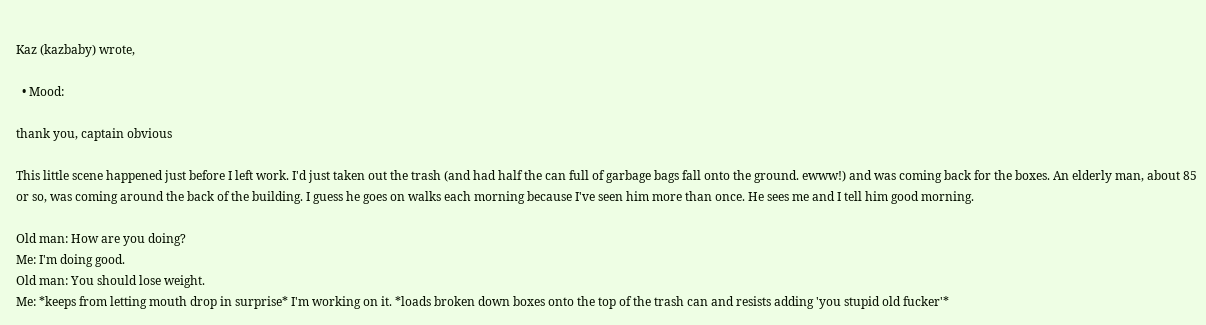Kaz (kazbaby) wrote,

  • Mood:

thank you, captain obvious

This little scene happened just before I left work. I'd just taken out the trash (and had half the can full of garbage bags fall onto the ground. ewww!) and was coming back for the boxes. An elderly man, about 85 or so, was coming around the back of the building. I guess he goes on walks each morning because I've seen him more than once. He sees me and I tell him good morning.

Old man: How are you doing?
Me: I'm doing good.
Old man: You should lose weight.
Me: *keeps from letting mouth drop in surprise* I'm working on it. *loads broken down boxes onto the top of the trash can and resists adding 'you stupid old fucker'*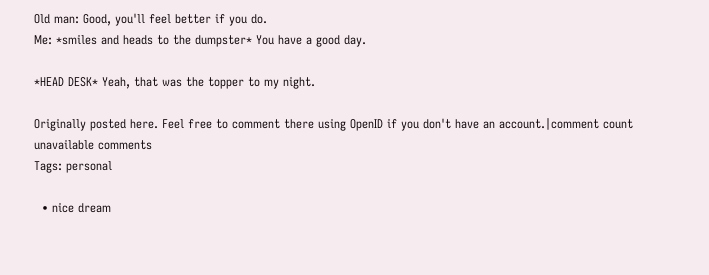Old man: Good, you'll feel better if you do.
Me: *smiles and heads to the dumpster* You have a good day.

*HEAD DESK* Yeah, that was the topper to my night.

Originally posted here. Feel free to comment there using OpenID if you don't have an account.|comment count unavailable comments
Tags: personal

  • nice dream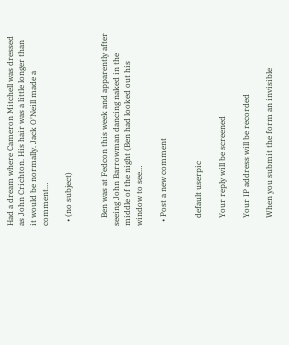Had a dream where Cameron Mitchell was dressed as John Crichton. His hair was a little longer than it would be normally. Jack O'Neill made a comment…

  • (no subject)


    Ben was at Fedcon this week and apparently after seeing John Barrowman dancing naked in the middle of the night (Ben had looked out his window to see…

  • Post a new comment


    default userpic

    Your reply will be screened

    Your IP address will be recorded

    When you submit the form an invisible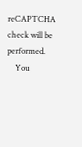reCAPTCHA check will be performed.
    You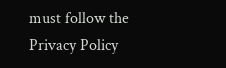must follow the Privacy Policy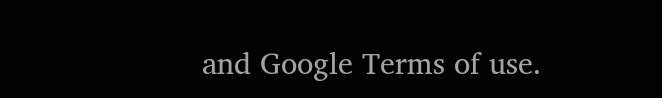and Google Terms of use.